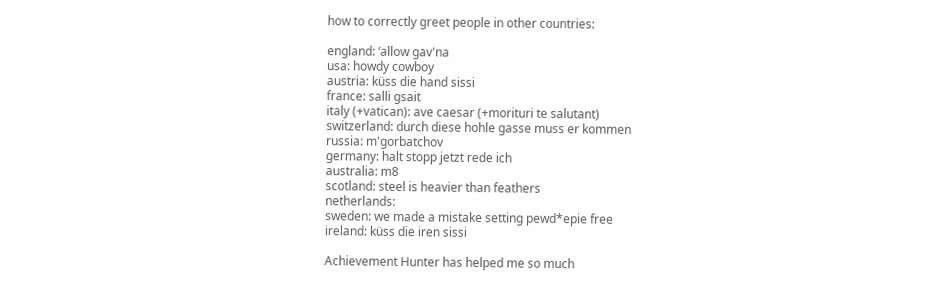how to correctly greet people in other countries:

england: ‘allow gav'na
usa: howdy cowboy
austria: küss die hand sissi
france: salli gsait
italy (+vatican): ave caesar (+morituri te salutant)
switzerland: durch diese hohle gasse muss er kommen
russia: m'gorbatchov
germany: halt stopp jetzt rede ich
australia: m8
scotland: steel is heavier than feathers
netherlands:
sweden: we made a mistake setting pewd*epie free
ireland: küss die iren sissi

Achievement Hunter has helped me so much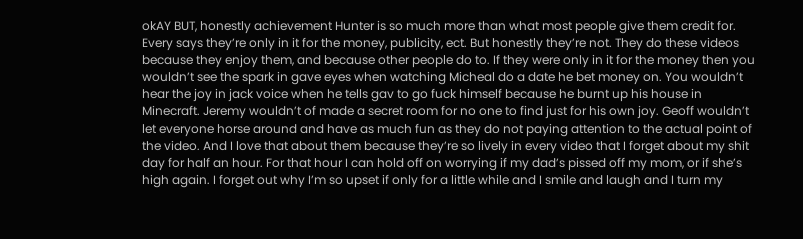okAY BUT, honestly achievement Hunter is so much more than what most people give them credit for. Every says they’re only in it for the money, publicity, ect. But honestly they’re not. They do these videos because they enjoy them, and because other people do to. If they were only in it for the money then you wouldn’t see the spark in gave eyes when watching Micheal do a date he bet money on. You wouldn’t hear the joy in jack voice when he tells gav to go fuck himself because he burnt up his house in Minecraft. Jeremy wouldn’t of made a secret room for no one to find just for his own joy. Geoff wouldn’t let everyone horse around and have as much fun as they do not paying attention to the actual point of the video. And I love that about them because they’re so lively in every video that I forget about my shit day for half an hour. For that hour I can hold off on worrying if my dad’s pissed off my mom, or if she’s high again. I forget out why I’m so upset if only for a little while and I smile and laugh and I turn my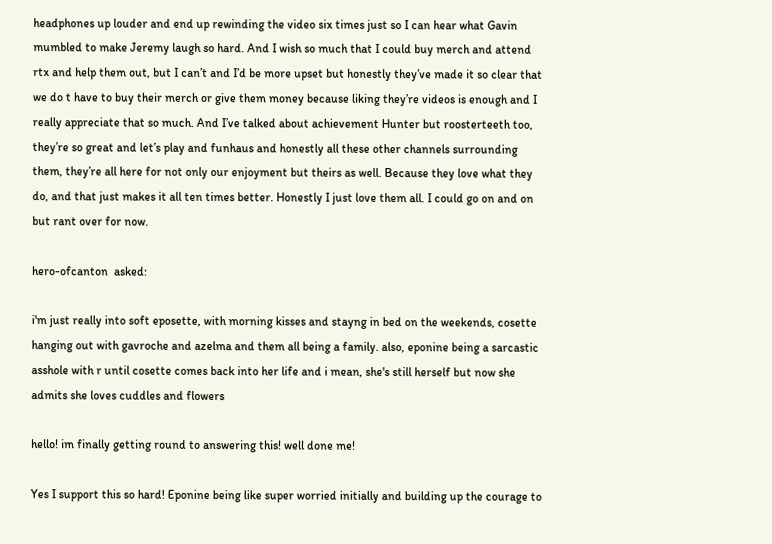headphones up louder and end up rewinding the video six times just so I can hear what Gavin mumbled to make Jeremy laugh so hard. And I wish so much that I could buy merch and attend rtx and help them out, but I can’t and I’d be more upset but honestly they’ve made it so clear that we do t have to buy their merch or give them money because liking they’re videos is enough and I really appreciate that so much. And I’ve talked about achievement Hunter but roosterteeth too, they’re so great and let’s play and funhaus and honestly all these other channels surrounding them, they’re all here for not only our enjoyment but theirs as well. Because they love what they do, and that just makes it all ten times better. Honestly I just love them all. I could go on and on but rant over for now.

hero-ofcanton  asked:

i'm just really into soft eposette, with morning kisses and stayng in bed on the weekends, cosette hanging out with gavroche and azelma and them all being a family. also, eponine being a sarcastic asshole with r until cosette comes back into her life and i mean, she's still herself but now she admits she loves cuddles and flowers

hello! im finally getting round to answering this! well done me!

Yes I support this so hard! Eponine being like super worried initially and building up the courage to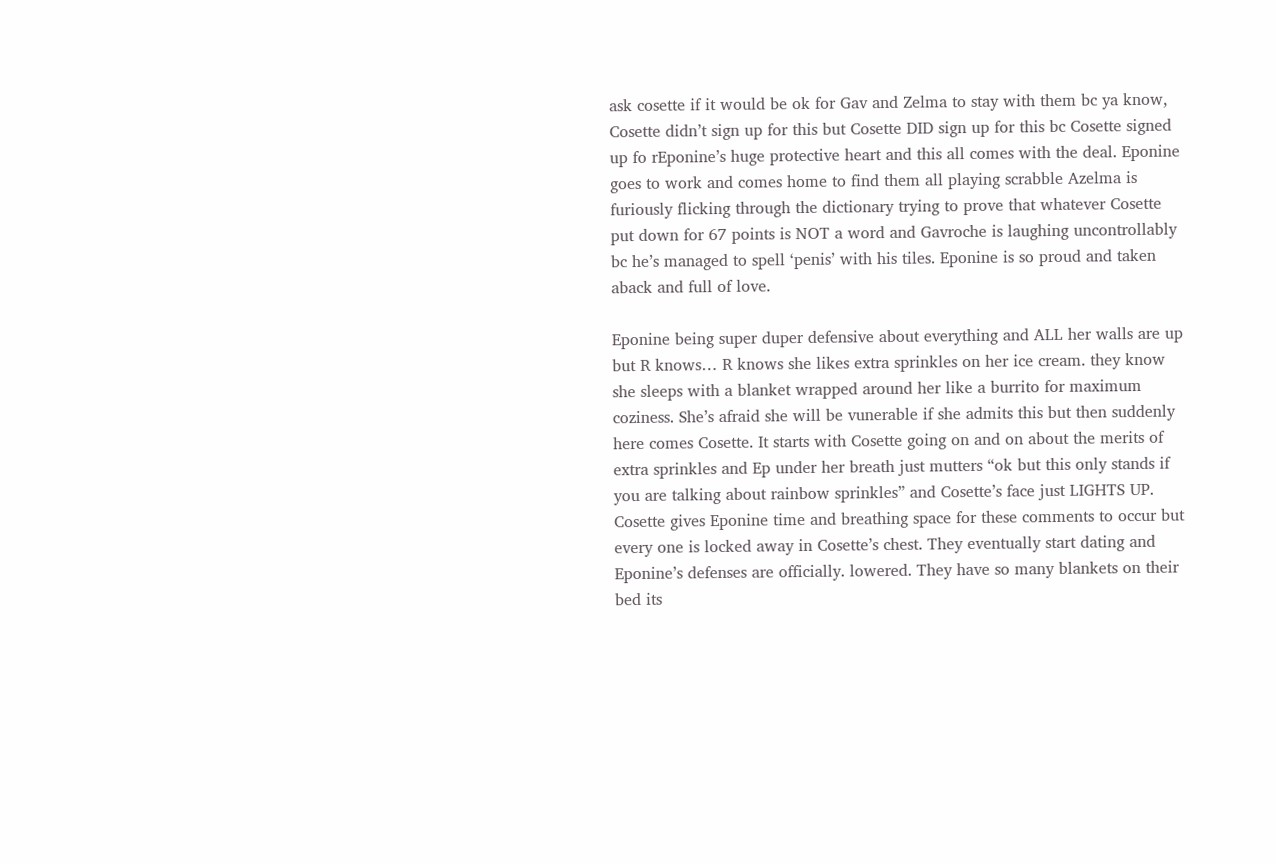ask cosette if it would be ok for Gav and Zelma to stay with them bc ya know, Cosette didn’t sign up for this but Cosette DID sign up for this bc Cosette signed up fo rEponine’s huge protective heart and this all comes with the deal. Eponine goes to work and comes home to find them all playing scrabble Azelma is furiously flicking through the dictionary trying to prove that whatever Cosette put down for 67 points is NOT a word and Gavroche is laughing uncontrollably bc he’s managed to spell ‘penis’ with his tiles. Eponine is so proud and taken aback and full of love.

Eponine being super duper defensive about everything and ALL her walls are up but R knows… R knows she likes extra sprinkles on her ice cream. they know she sleeps with a blanket wrapped around her like a burrito for maximum coziness. She’s afraid she will be vunerable if she admits this but then suddenly here comes Cosette. It starts with Cosette going on and on about the merits of extra sprinkles and Ep under her breath just mutters “ok but this only stands if you are talking about rainbow sprinkles” and Cosette’s face just LIGHTS UP. Cosette gives Eponine time and breathing space for these comments to occur but every one is locked away in Cosette’s chest. They eventually start dating and Eponine’s defenses are officially. lowered. They have so many blankets on their bed its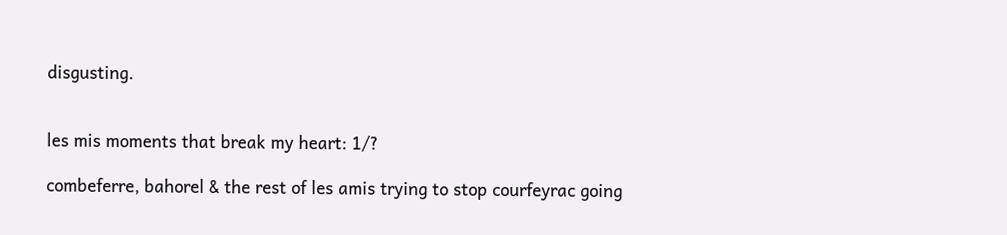disgusting.


les mis moments that break my heart: 1/?

combeferre, bahorel & the rest of les amis trying to stop courfeyrac going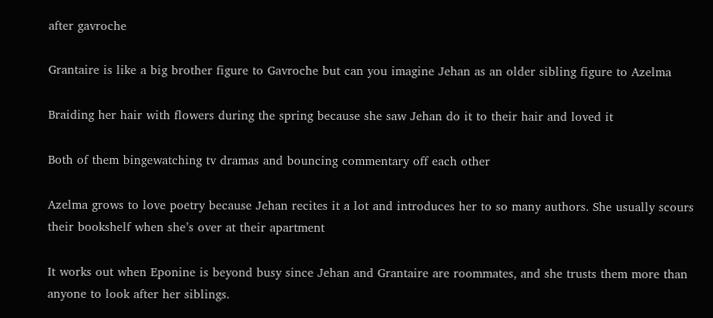after gavroche

Grantaire is like a big brother figure to Gavroche but can you imagine Jehan as an older sibling figure to Azelma

Braiding her hair with flowers during the spring because she saw Jehan do it to their hair and loved it

Both of them bingewatching tv dramas and bouncing commentary off each other

Azelma grows to love poetry because Jehan recites it a lot and introduces her to so many authors. She usually scours their bookshelf when she’s over at their apartment

It works out when Eponine is beyond busy since Jehan and Grantaire are roommates, and she trusts them more than anyone to look after her siblings.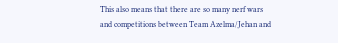This also means that there are so many nerf wars and competitions between Team Azelma/Jehan and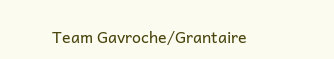Team Gavroche/Grantaire